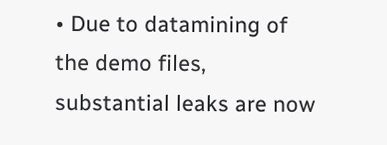• Due to datamining of the demo files, substantial leaks are now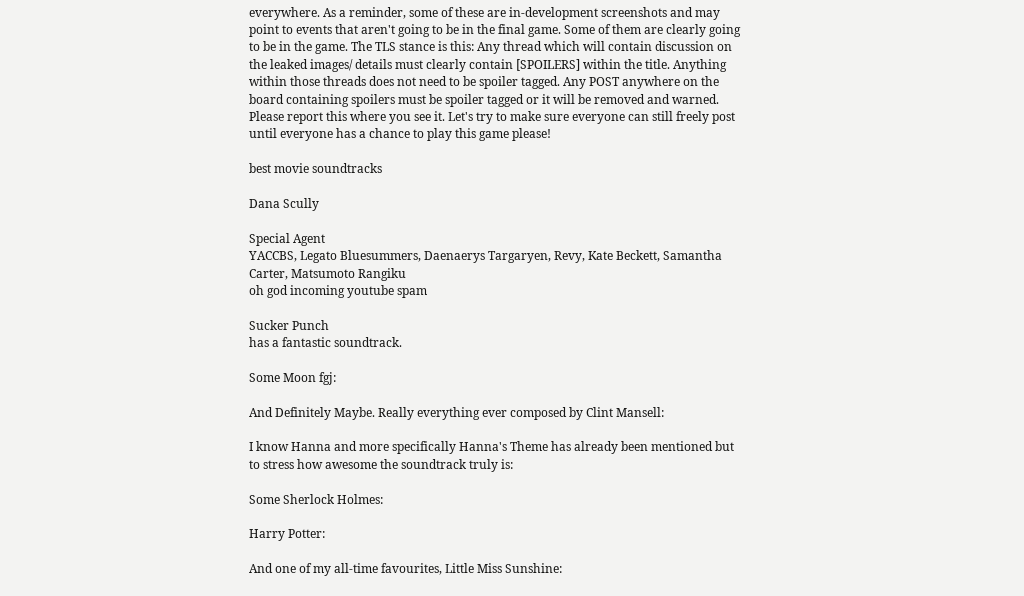everywhere. As a reminder, some of these are in-development screenshots and may point to events that aren't going to be in the final game. Some of them are clearly going to be in the game. The TLS stance is this: Any thread which will contain discussion on the leaked images/ details must clearly contain [SPOILERS] within the title. Anything within those threads does not need to be spoiler tagged. Any POST anywhere on the board containing spoilers must be spoiler tagged or it will be removed and warned. Please report this where you see it. Let's try to make sure everyone can still freely post until everyone has a chance to play this game please!

best movie soundtracks

Dana Scully

Special Agent
YACCBS, Legato Bluesummers, Daenaerys Targaryen, Revy, Kate Beckett, Samantha Carter, Matsumoto Rangiku
oh god incoming youtube spam

Sucker Punch
has a fantastic soundtrack.

Some Moon fgj:

And Definitely Maybe. Really everything ever composed by Clint Mansell:

I know Hanna and more specifically Hanna's Theme has already been mentioned but to stress how awesome the soundtrack truly is:

Some Sherlock Holmes:

Harry Potter:

And one of my all-time favourites, Little Miss Sunshine: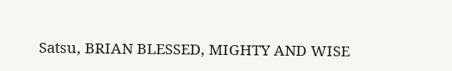Satsu, BRIAN BLESSED, MIGHTY AND WISE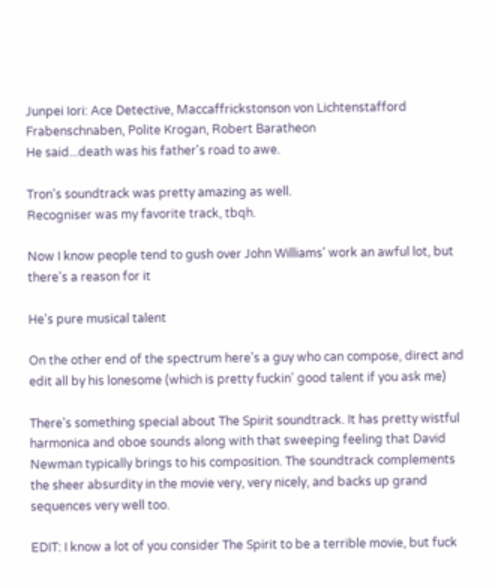Junpei Iori: Ace Detective, Maccaffrickstonson von Lichtenstafford Frabenschnaben, Polite Krogan, Robert Baratheon
He said...death was his father's road to awe.

Tron's soundtrack was pretty amazing as well.
Recogniser was my favorite track, tbqh.

Now I know people tend to gush over John Williams' work an awful lot, but there's a reason for it

He's pure musical talent

On the other end of the spectrum here's a guy who can compose, direct and edit all by his lonesome (which is pretty fuckin' good talent if you ask me)

There's something special about The Spirit soundtrack. It has pretty wistful harmonica and oboe sounds along with that sweeping feeling that David Newman typically brings to his composition. The soundtrack complements the sheer absurdity in the movie very, very nicely, and backs up grand sequences very well too.

EDIT: I know a lot of you consider The Spirit to be a terrible movie, but fuck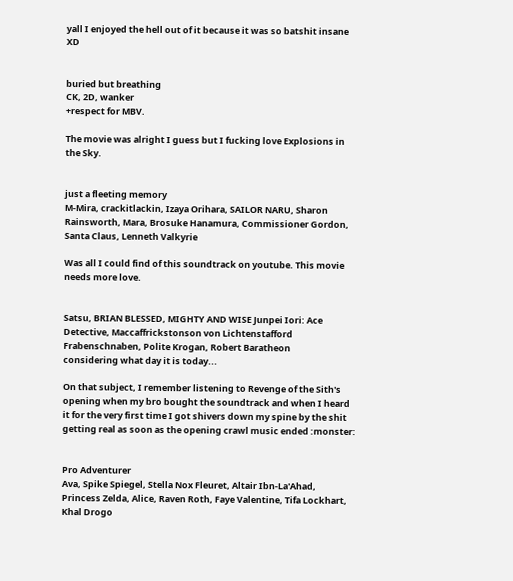yall I enjoyed the hell out of it because it was so batshit insane XD


buried but breathing
CK, 2D, wanker
+respect for MBV.

The movie was alright I guess but I fucking love Explosions in the Sky.


just a fleeting memory
M-Mira, crackitlackin, Izaya Orihara, SAILOR NARU, Sharon Rainsworth, Mara, Brosuke Hanamura, Commissioner Gordon, Santa Claus, Lenneth Valkyrie

Was all I could find of this soundtrack on youtube. This movie needs more love.


Satsu, BRIAN BLESSED, MIGHTY AND WISE Junpei Iori: Ace Detective, Maccaffrickstonson von Lichtenstafford Frabenschnaben, Polite Krogan, Robert Baratheon
considering what day it is today...

On that subject, I remember listening to Revenge of the Sith's opening when my bro bought the soundtrack and when I heard it for the very first time I got shivers down my spine by the shit getting real as soon as the opening crawl music ended :monster:


Pro Adventurer
Ava, Spike Spiegel, Stella Nox Fleuret, Altair Ibn-La'Ahad, Princess Zelda, Alice, Raven Roth, Faye Valentine, Tifa Lockhart, Khal Drogo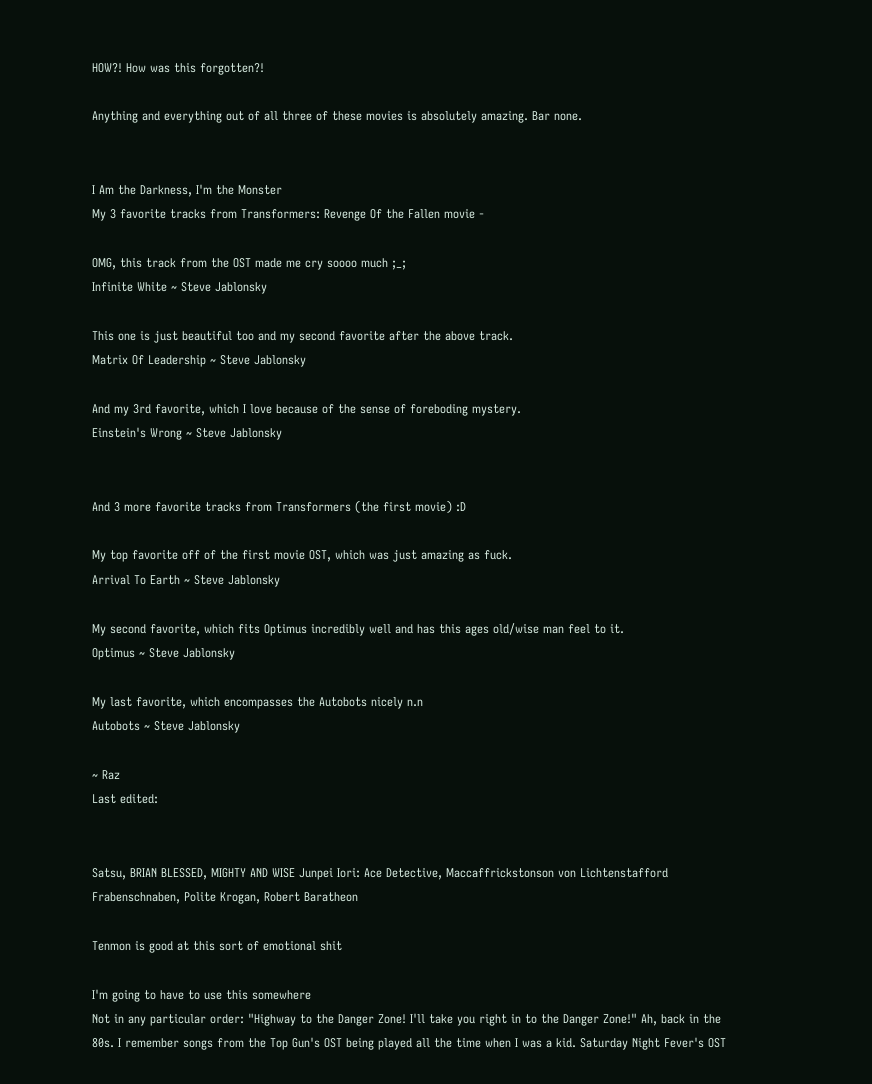HOW?! How was this forgotten?!

Anything and everything out of all three of these movies is absolutely amazing. Bar none.


I Am the Darkness, I'm the Monster
My 3 favorite tracks from Transformers: Revenge Of the Fallen movie -

OMG, this track from the OST made me cry soooo much ;_;
Infinite White ~ Steve Jablonsky

This one is just beautiful too and my second favorite after the above track.
Matrix Of Leadership ~ Steve Jablonsky

And my 3rd favorite, which I love because of the sense of foreboding mystery.
Einstein's Wrong ~ Steve Jablonsky


And 3 more favorite tracks from Transformers (the first movie) :D

My top favorite off of the first movie OST, which was just amazing as fuck.
Arrival To Earth ~ Steve Jablonsky

My second favorite, which fits Optimus incredibly well and has this ages old/wise man feel to it.
Optimus ~ Steve Jablonsky

My last favorite, which encompasses the Autobots nicely n.n
Autobots ~ Steve Jablonsky

~ Raz
Last edited:


Satsu, BRIAN BLESSED, MIGHTY AND WISE Junpei Iori: Ace Detective, Maccaffrickstonson von Lichtenstafford Frabenschnaben, Polite Krogan, Robert Baratheon

Tenmon is good at this sort of emotional shit

I'm going to have to use this somewhere
Not in any particular order: "Highway to the Danger Zone! I'll take you right in to the Danger Zone!" Ah, back in the 80s. I remember songs from the Top Gun's OST being played all the time when I was a kid. Saturday Night Fever's OST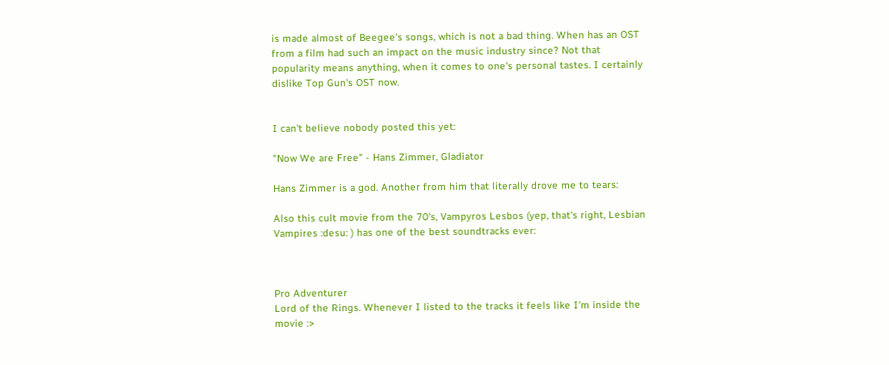is made almost of Beegee's songs, which is not a bad thing. When has an OST from a film had such an impact on the music industry since? Not that popularity means anything, when it comes to one's personal tastes. I certainly dislike Top Gun's OST now.


I can't believe nobody posted this yet:

"Now We are Free" - Hans Zimmer, Gladiator

Hans Zimmer is a god. Another from him that literally drove me to tears:

Also this cult movie from the 70's, Vampyros Lesbos (yep, that's right, Lesbian Vampires :desu: ) has one of the best soundtracks ever:



Pro Adventurer
Lord of the Rings. Whenever I listed to the tracks it feels like I'm inside the movie :>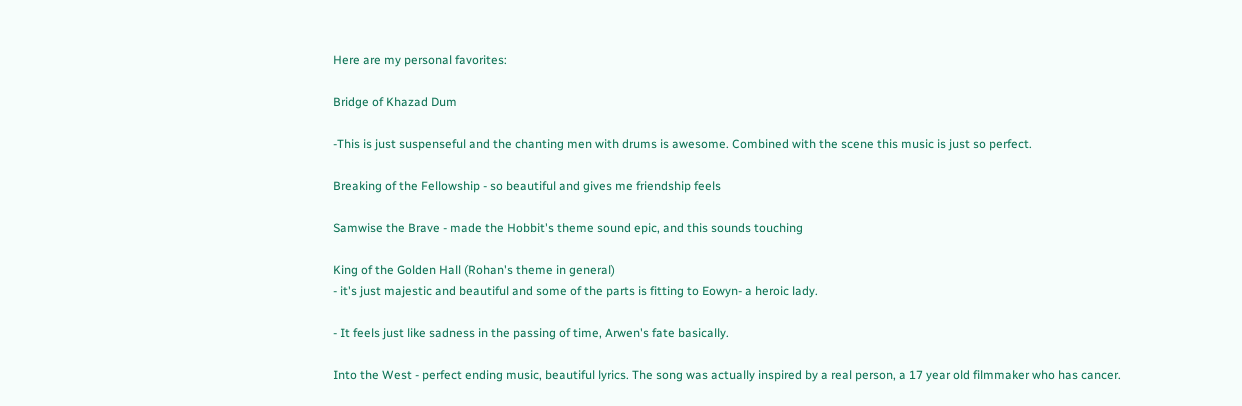Here are my personal favorites:

Bridge of Khazad Dum

-This is just suspenseful and the chanting men with drums is awesome. Combined with the scene this music is just so perfect.

Breaking of the Fellowship - so beautiful and gives me friendship feels

Samwise the Brave - made the Hobbit's theme sound epic, and this sounds touching

King of the Golden Hall (Rohan's theme in general)
- it's just majestic and beautiful and some of the parts is fitting to Eowyn- a heroic lady.

- It feels just like sadness in the passing of time, Arwen's fate basically.

Into the West - perfect ending music, beautiful lyrics. The song was actually inspired by a real person, a 17 year old filmmaker who has cancer.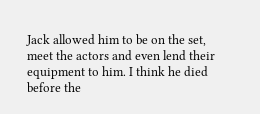Jack allowed him to be on the set, meet the actors and even lend their equipment to him. I think he died before the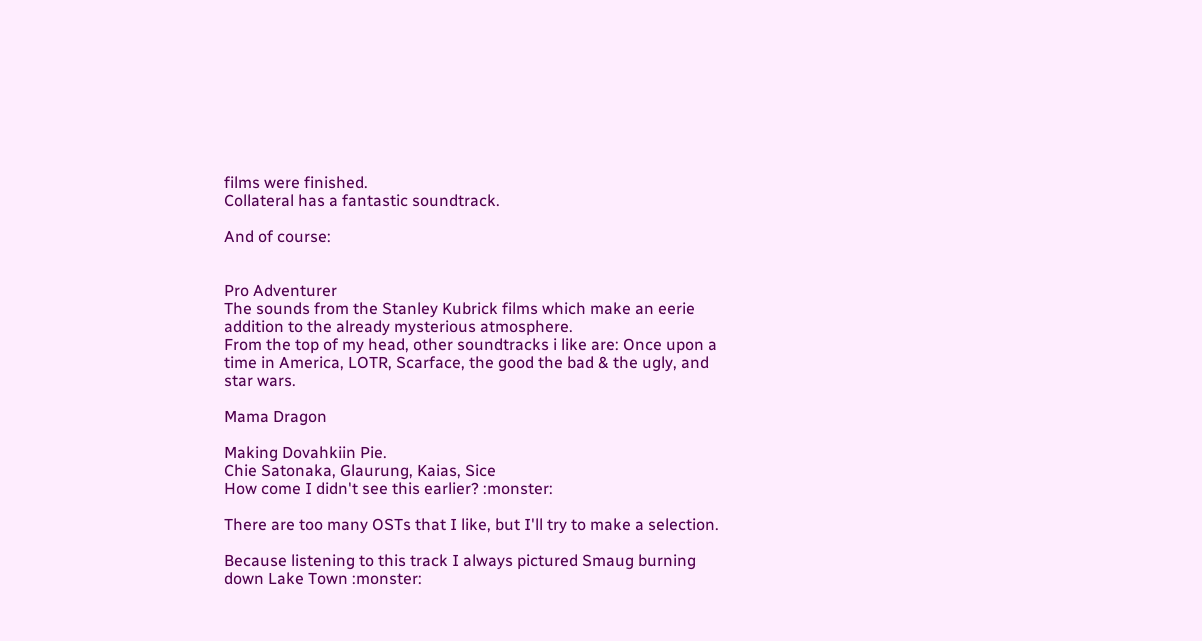films were finished.
Collateral has a fantastic soundtrack.

And of course:


Pro Adventurer
The sounds from the Stanley Kubrick films which make an eerie addition to the already mysterious atmosphere.
From the top of my head, other soundtracks i like are: Once upon a time in America, LOTR, Scarface, the good the bad & the ugly, and star wars.

Mama Dragon

Making Dovahkiin Pie.
Chie Satonaka, Glaurung, Kaias, Sice
How come I didn't see this earlier? :monster:

There are too many OSTs that I like, but I'll try to make a selection.

Because listening to this track I always pictured Smaug burning down Lake Town :monster: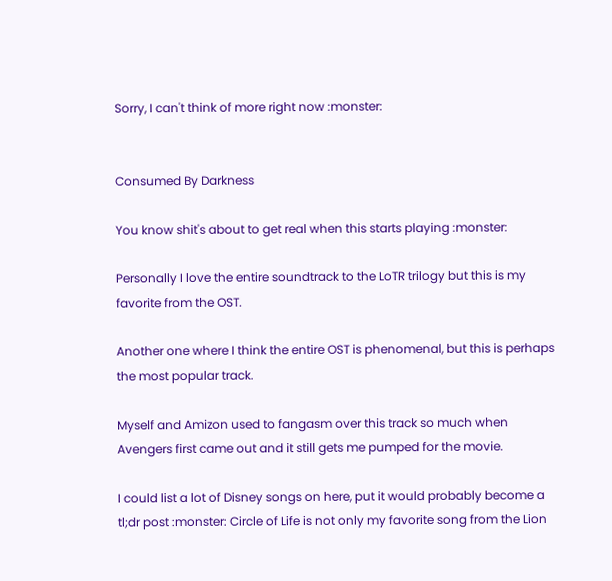Sorry, I can't think of more right now :monster:


Consumed By Darkness

You know shit's about to get real when this starts playing :monster:

Personally I love the entire soundtrack to the LoTR trilogy but this is my favorite from the OST.

Another one where I think the entire OST is phenomenal, but this is perhaps the most popular track.

Myself and Amizon used to fangasm over this track so much when Avengers first came out and it still gets me pumped for the movie.

I could list a lot of Disney songs on here, put it would probably become a tl;dr post :monster: Circle of Life is not only my favorite song from the Lion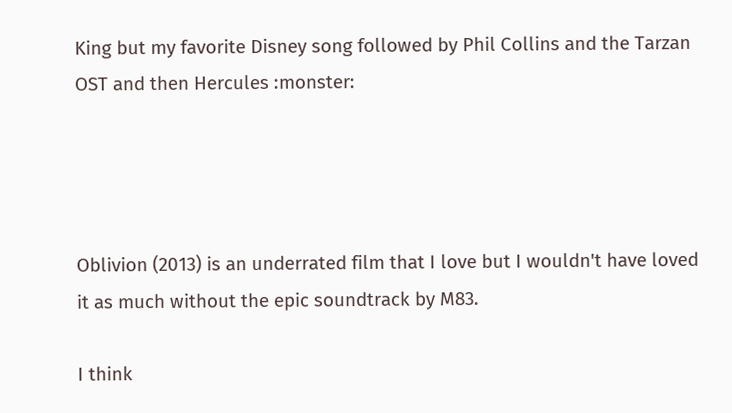King but my favorite Disney song followed by Phil Collins and the Tarzan OST and then Hercules :monster:




Oblivion (2013) is an underrated film that I love but I wouldn't have loved it as much without the epic soundtrack by M83.

I think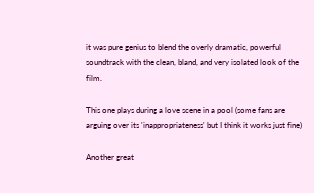it was pure genius to blend the overly dramatic, powerful soundtrack with the clean, bland, and very isolated look of the film.

This one plays during a love scene in a pool (some fans are arguing over its 'inappropriateness' but I think it works just fine)

Another great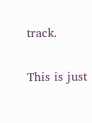track.

This is just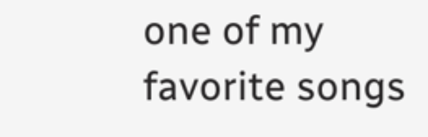one of my favorite songs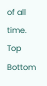of all time.
Top Bottom